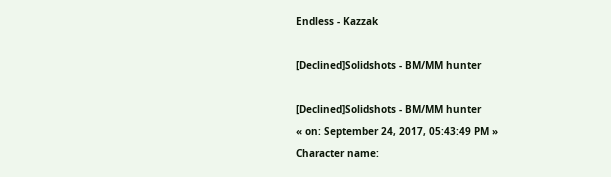Endless - Kazzak

[Declined]Solidshots - BM/MM hunter

[Declined]Solidshots - BM/MM hunter
« on: September 24, 2017, 05:43:49 PM »
Character name: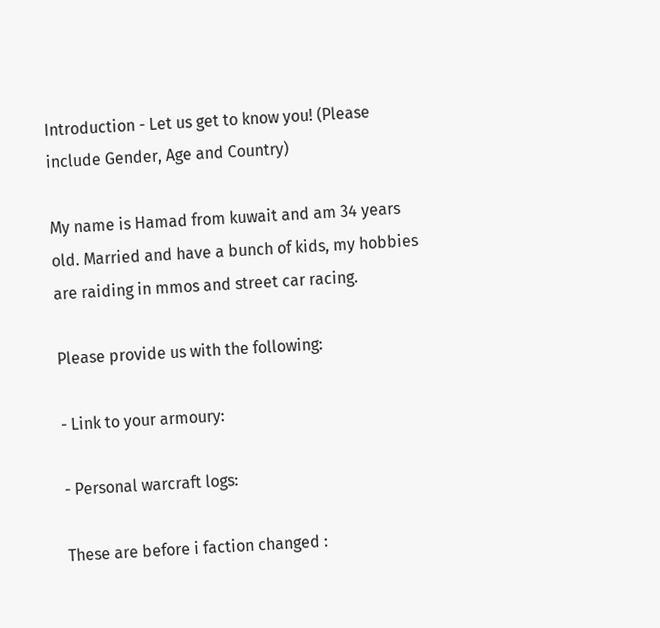Introduction - Let us get to know you! (Please include Gender, Age and Country)

My name is Hamad from kuwait and am 34 years old. Married and have a bunch of kids, my hobbies are raiding in mmos and street car racing.

Please provide us with the following:

- Link to your armoury:

- Personal warcraft logs:

These are before i faction changed :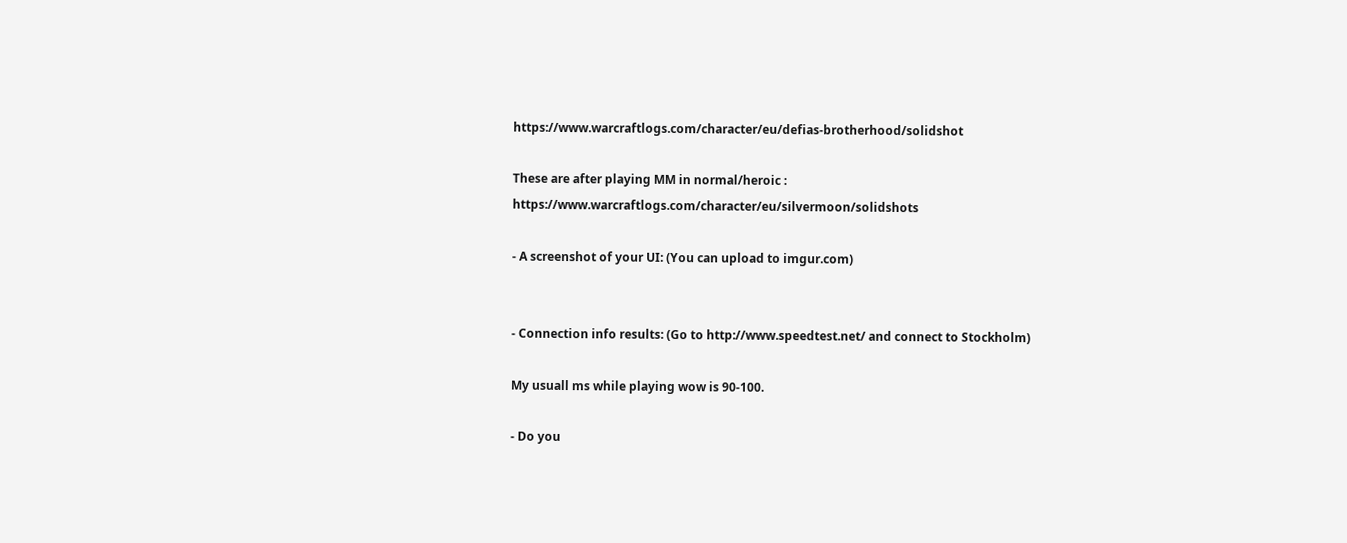https://www.warcraftlogs.com/character/eu/defias-brotherhood/solidshot

These are after playing MM in normal/heroic : https://www.warcraftlogs.com/character/eu/silvermoon/solidshots

- A screenshot of your UI: (You can upload to imgur.com)


- Connection info results: (Go to http://www.speedtest.net/ and connect to Stockholm)

My usuall ms while playing wow is 90-100.

- Do you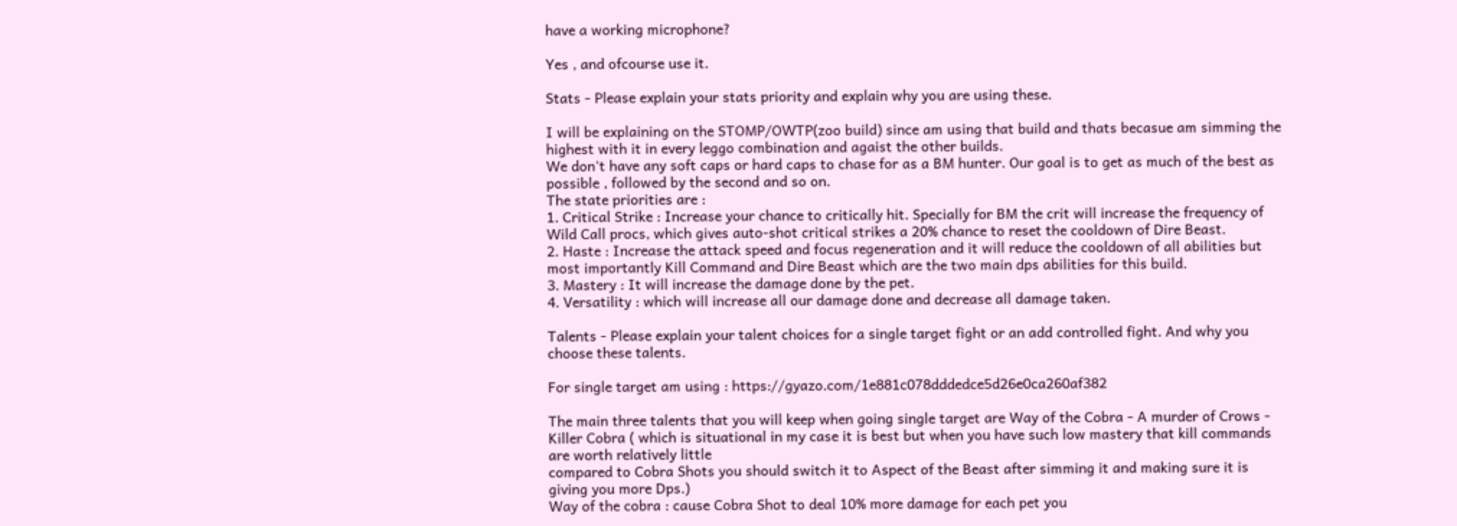have a working microphone?

Yes , and ofcourse use it.

Stats - Please explain your stats priority and explain why you are using these.

I will be explaining on the STOMP/OWTP(zoo build) since am using that build and thats becasue am simming the highest with it in every leggo combination and agaist the other builds.
We don't have any soft caps or hard caps to chase for as a BM hunter. Our goal is to get as much of the best as possible , followed by the second and so on.
The state priorities are :
1. Critical Strike : Increase your chance to critically hit. Specially for BM the crit will increase the frequency of Wild Call procs, which gives auto-shot critical strikes a 20% chance to reset the cooldown of Dire Beast.
2. Haste : Increase the attack speed and focus regeneration and it will reduce the cooldown of all abilities but most importantly Kill Command and Dire Beast which are the two main dps abilities for this build.
3. Mastery : It will increase the damage done by the pet.
4. Versatility : which will increase all our damage done and decrease all damage taken.

Talents - Please explain your talent choices for a single target fight or an add controlled fight. And why you choose these talents.

For single target am using : https://gyazo.com/1e881c078dddedce5d26e0ca260af382

The main three talents that you will keep when going single target are Way of the Cobra - A murder of Crows - Killer Cobra ( which is situational in my case it is best but when you have such low mastery that kill commands are worth relatively little
compared to Cobra Shots you should switch it to Aspect of the Beast after simming it and making sure it is giving you more Dps.)
Way of the cobra : cause Cobra Shot to deal 10% more damage for each pet you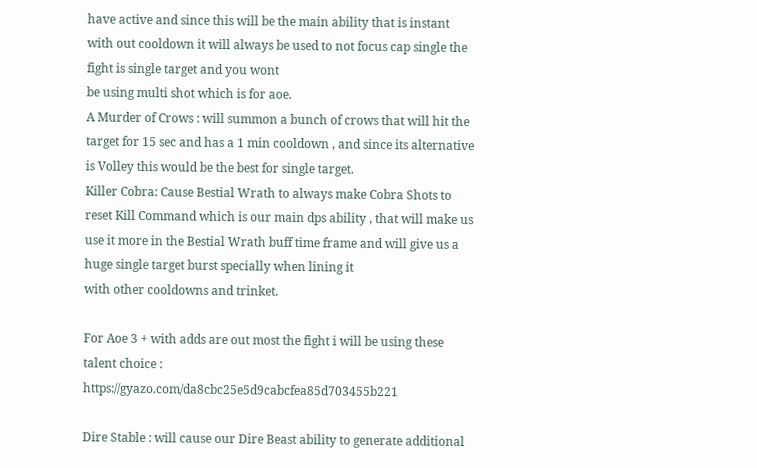have active and since this will be the main ability that is instant with out cooldown it will always be used to not focus cap single the fight is single target and you wont
be using multi shot which is for aoe.
A Murder of Crows : will summon a bunch of crows that will hit the target for 15 sec and has a 1 min cooldown , and since its alternative is Volley this would be the best for single target.
Killer Cobra: Cause Bestial Wrath to always make Cobra Shots to reset Kill Command which is our main dps ability , that will make us use it more in the Bestial Wrath buff time frame and will give us a huge single target burst specially when lining it
with other cooldowns and trinket.

For Aoe 3 + with adds are out most the fight i will be using these talent choice : https://gyazo.com/da8cbc25e5d9cabcfea85d703455b221

Dire Stable : will cause our Dire Beast ability to generate additional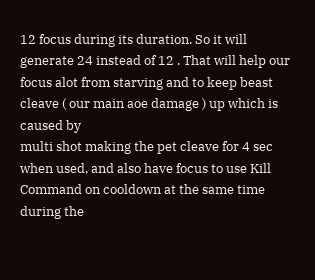12 focus during its duration. So it will generate 24 instead of 12 . That will help our focus alot from starving and to keep beast cleave ( our main aoe damage ) up which is caused by
multi shot making the pet cleave for 4 sec when used, and also have focus to use Kill Command on cooldown at the same time during the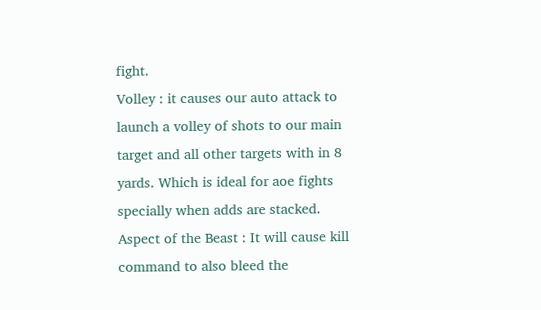fight.
Volley : it causes our auto attack to launch a volley of shots to our main target and all other targets with in 8 yards. Which is ideal for aoe fights specially when adds are stacked.
Aspect of the Beast : It will cause kill command to also bleed the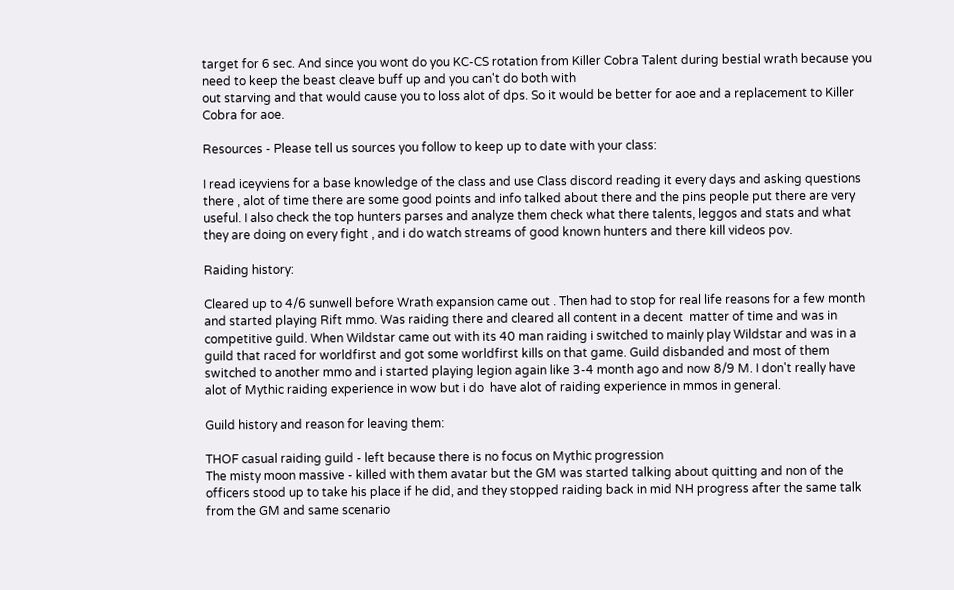target for 6 sec. And since you wont do you KC-CS rotation from Killer Cobra Talent during bestial wrath because you need to keep the beast cleave buff up and you can't do both with
out starving and that would cause you to loss alot of dps. So it would be better for aoe and a replacement to Killer Cobra for aoe.

Resources - Please tell us sources you follow to keep up to date with your class:

I read iceyviens for a base knowledge of the class and use Class discord reading it every days and asking questions there , alot of time there are some good points and info talked about there and the pins people put there are very useful. I also check the top hunters parses and analyze them check what there talents, leggos and stats and what they are doing on every fight , and i do watch streams of good known hunters and there kill videos pov.

Raiding history:

Cleared up to 4/6 sunwell before Wrath expansion came out . Then had to stop for real life reasons for a few month and started playing Rift mmo. Was raiding there and cleared all content in a decent  matter of time and was in competitive guild. When Wildstar came out with its 40 man raiding i switched to mainly play Wildstar and was in a guild that raced for worldfirst and got some worldfirst kills on that game. Guild disbanded and most of them switched to another mmo and i started playing legion again like 3-4 month ago and now 8/9 M. I don't really have alot of Mythic raiding experience in wow but i do  have alot of raiding experience in mmos in general.

Guild history and reason for leaving them:

THOF casual raiding guild - left because there is no focus on Mythic progression
The misty moon massive - killed with them avatar but the GM was started talking about quitting and non of the officers stood up to take his place if he did, and they stopped raiding back in mid NH progress after the same talk from the GM and same scenario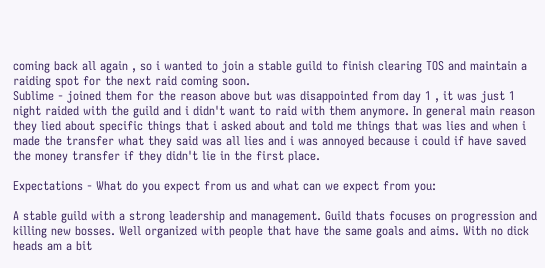coming back all again , so i wanted to join a stable guild to finish clearing TOS and maintain a raiding spot for the next raid coming soon.
Sublime - joined them for the reason above but was disappointed from day 1 , it was just 1 night raided with the guild and i didn't want to raid with them anymore. In general main reason they lied about specific things that i asked about and told me things that was lies and when i made the transfer what they said was all lies and i was annoyed because i could if have saved the money transfer if they didn't lie in the first place.

Expectations - What do you expect from us and what can we expect from you:

A stable guild with a strong leadership and management. Guild thats focuses on progression and killing new bosses. Well organized with people that have the same goals and aims. With no dick heads am a bit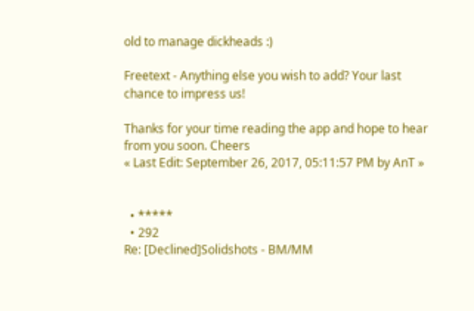old to manage dickheads :)

Freetext - Anything else you wish to add? Your last chance to impress us!

Thanks for your time reading the app and hope to hear from you soon. Cheers
« Last Edit: September 26, 2017, 05:11:57 PM by AnT »


  • *****
  • 292
Re: [Declined]Solidshots - BM/MM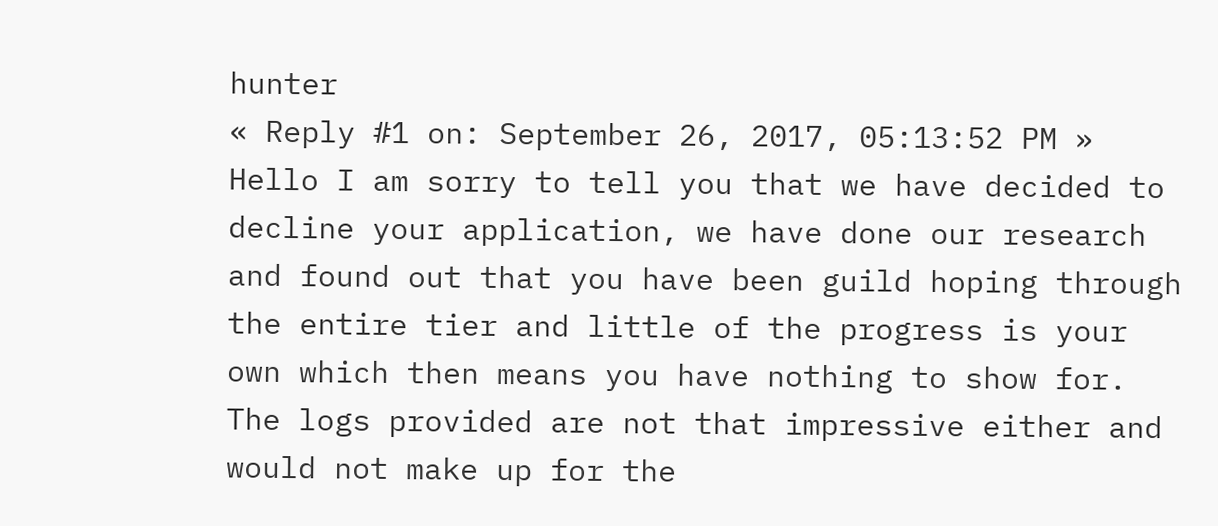hunter
« Reply #1 on: September 26, 2017, 05:13:52 PM »
Hello I am sorry to tell you that we have decided to decline your application, we have done our research and found out that you have been guild hoping through the entire tier and little of the progress is your own which then means you have nothing to show for. The logs provided are not that impressive either and would not make up for the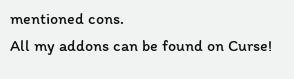mentioned cons.
All my addons can be found on Curse!